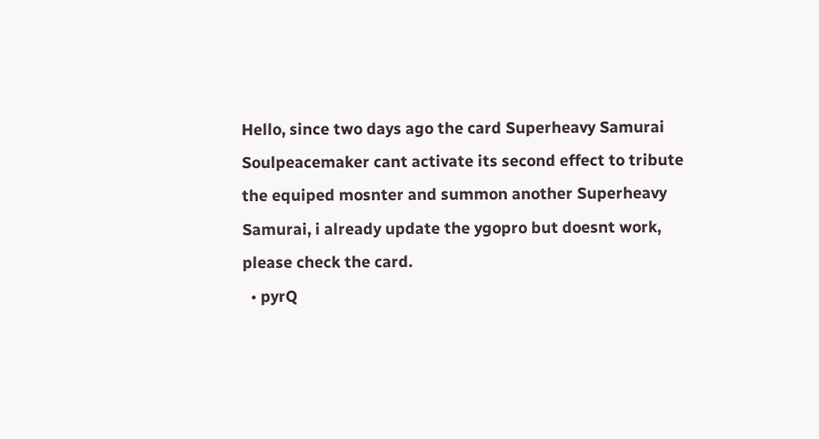Hello, since two days ago the card Superheavy Samurai Soulpeacemaker cant activate its second effect to tribute the equiped mosnter and summon another Superheavy Samurai, i already update the ygopro but doesnt work, please check the card.
  • pyrQ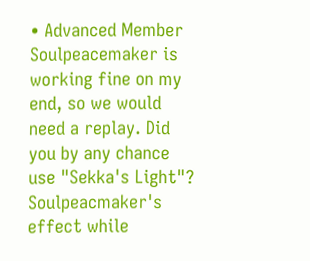• Advanced Member
Soulpeacemaker is working fine on my end, so we would need a replay. Did you by any chance use "Sekka's Light"? Soulpeacmaker's effect while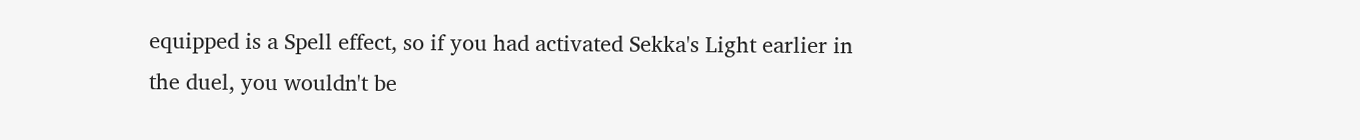equipped is a Spell effect, so if you had activated Sekka's Light earlier in the duel, you wouldn't be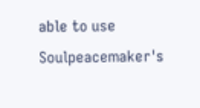able to use Soulpeacemaker's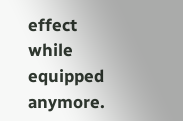effect while equipped anymore.